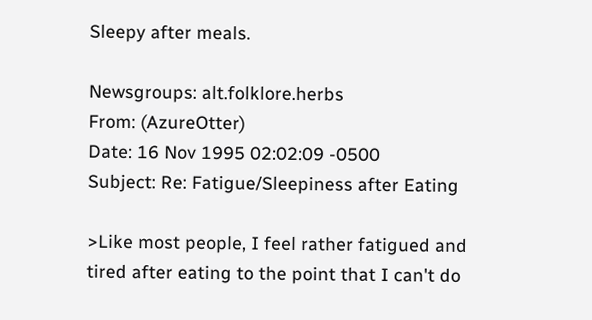Sleepy after meals.

Newsgroups: alt.folklore.herbs
From: (AzureOtter)
Date: 16 Nov 1995 02:02:09 -0500
Subject: Re: Fatigue/Sleepiness after Eating

>Like most people, I feel rather fatigued and tired after eating to the point that I can't do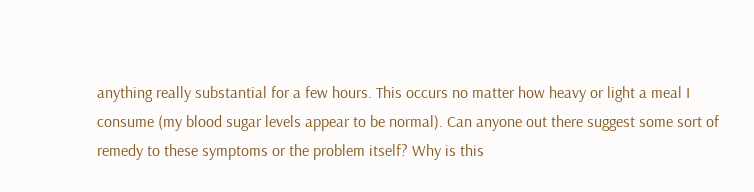anything really substantial for a few hours. This occurs no matter how heavy or light a meal I consume (my blood sugar levels appear to be normal). Can anyone out there suggest some sort of remedy to these symptoms or the problem itself? Why is this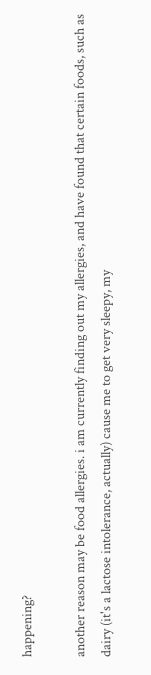happening?

another reason may be food allergies. i am currently finding out my allergies, and have found that certain foods, such as dairy (it's a lactose intolerance, actually) cause me to get very sleepy, my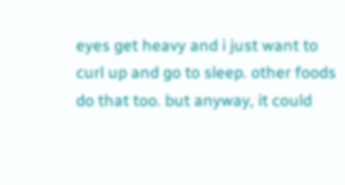eyes get heavy and i just want to curl up and go to sleep. other foods do that too. but anyway, it could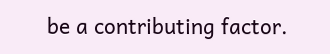be a contributing factor.